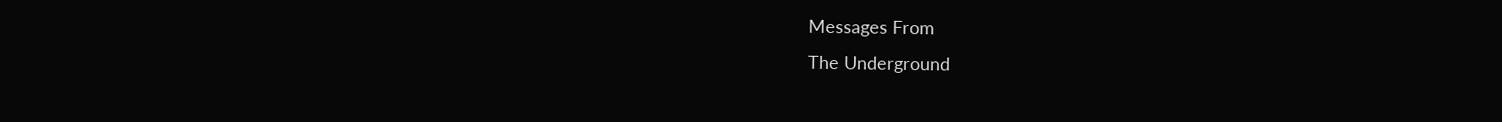Messages From
The Underground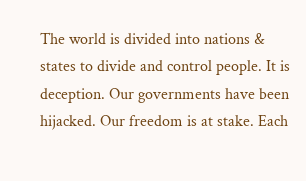The world is divided into nations & states to divide and control people. It is deception. Our governments have been hijacked. Our freedom is at stake. Each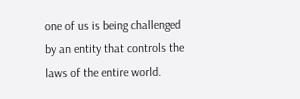one of us is being challenged by an entity that controls the laws of the entire world.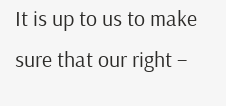It is up to us to make sure that our right –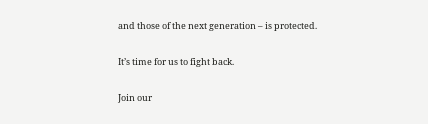and those of the next generation – is protected.

It’s time for us to fight back.

Join our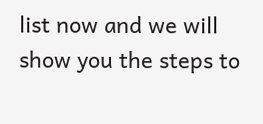list now and we will show you the steps to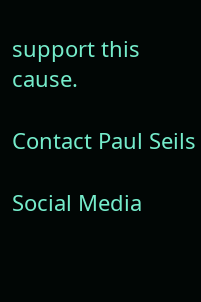support this cause.

Contact Paul Seils

Social Media